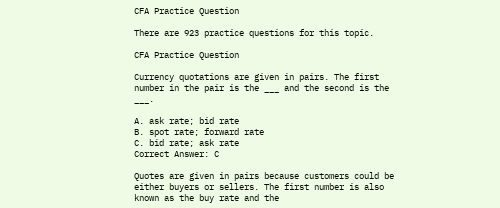CFA Practice Question

There are 923 practice questions for this topic.

CFA Practice Question

Currency quotations are given in pairs. The first number in the pair is the ___ and the second is the ___.

A. ask rate; bid rate
B. spot rate; forward rate
C. bid rate; ask rate
Correct Answer: C

Quotes are given in pairs because customers could be either buyers or sellers. The first number is also known as the buy rate and the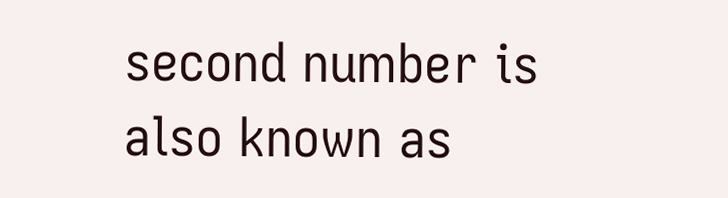second number is also known as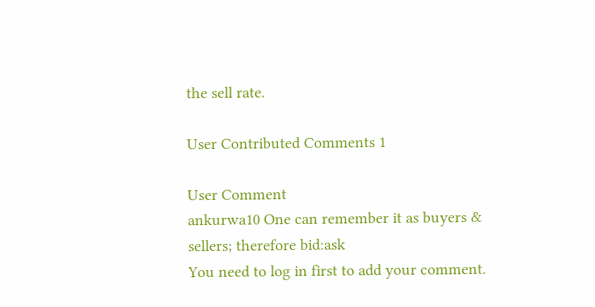the sell rate.

User Contributed Comments 1

User Comment
ankurwa10 One can remember it as buyers & sellers; therefore bid:ask
You need to log in first to add your comment.